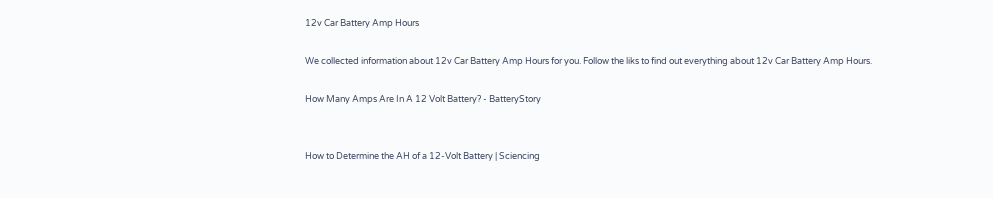12v Car Battery Amp Hours

We collected information about 12v Car Battery Amp Hours for you. Follow the liks to find out everything about 12v Car Battery Amp Hours.

How Many Amps Are In A 12 Volt Battery? - BatteryStory


How to Determine the AH of a 12-Volt Battery | Sciencing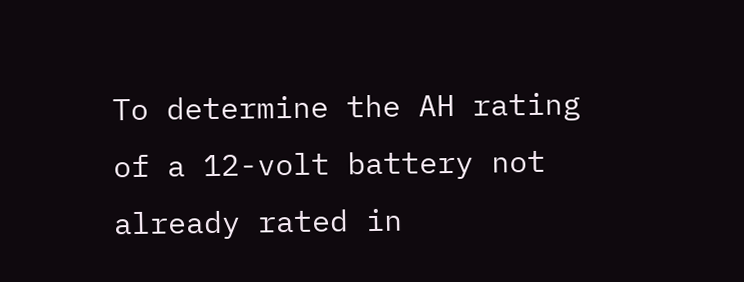To determine the AH rating of a 12-volt battery not already rated in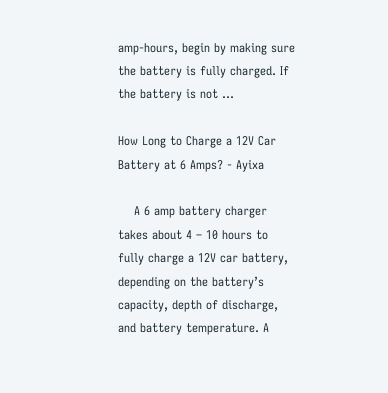amp-hours, begin by making sure the battery is fully charged. If the battery is not …

How Long to Charge a 12V Car Battery at 6 Amps? - Ayixa

    A 6 amp battery charger takes about 4 – 10 hours to fully charge a 12V car battery, depending on the battery’s capacity, depth of discharge, and battery temperature. A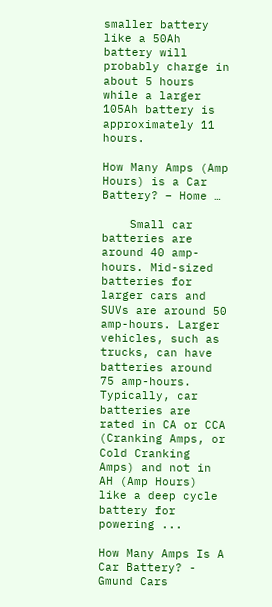smaller battery like a 50Ah battery will probably charge in about 5 hours while a larger 105Ah battery is approximately 11 hours.

How Many Amps (Amp Hours) is a Car Battery? – Home …

    Small car batteries are around 40 amp-hours. Mid-sized batteries for larger cars and SUVs are around 50 amp-hours. Larger vehicles, such as trucks, can have batteries around 75 amp-hours. Typically, car batteries are rated in CA or CCA (Cranking Amps, or Cold Cranking Amps) and not in AH (Amp Hours) like a deep cycle battery for powering ...

How Many Amps Is A Car Battery? - Gmund Cars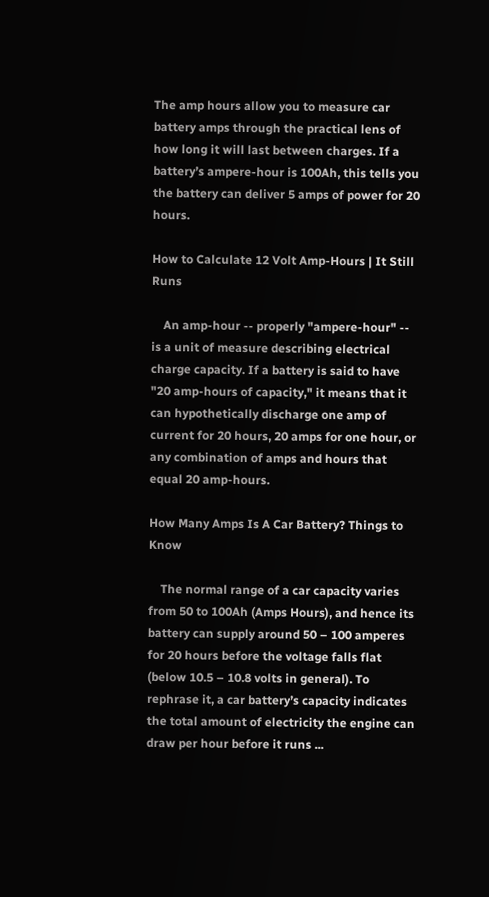The amp hours allow you to measure car battery amps through the practical lens of how long it will last between charges. If a battery’s ampere-hour is 100Ah, this tells you the battery can deliver 5 amps of power for 20 hours.

How to Calculate 12 Volt Amp-Hours | It Still Runs

    An amp-hour -- properly "ampere-hour" -- is a unit of measure describing electrical charge capacity. If a battery is said to have "20 amp-hours of capacity," it means that it can hypothetically discharge one amp of current for 20 hours, 20 amps for one hour, or any combination of amps and hours that equal 20 amp-hours.

How Many Amps Is A Car Battery? Things to Know

    The normal range of a car capacity varies from 50 to 100Ah (Amps Hours), and hence its battery can supply around 50 – 100 amperes for 20 hours before the voltage falls flat (below 10.5 – 10.8 volts in general). To rephrase it, a car battery’s capacity indicates the total amount of electricity the engine can draw per hour before it runs ...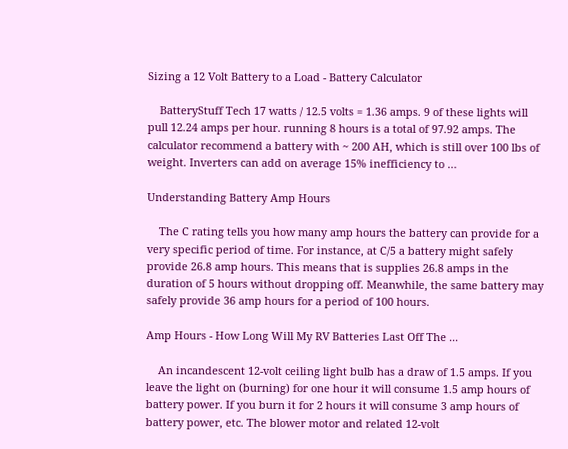Sizing a 12 Volt Battery to a Load - Battery Calculator

    BatteryStuff Tech 17 watts / 12.5 volts = 1.36 amps. 9 of these lights will pull 12.24 amps per hour. running 8 hours is a total of 97.92 amps. The calculator recommend a battery with ~ 200 AH, which is still over 100 lbs of weight. Inverters can add on average 15% inefficiency to …

Understanding Battery Amp Hours

    The C rating tells you how many amp hours the battery can provide for a very specific period of time. For instance, at C/5 a battery might safely provide 26.8 amp hours. This means that is supplies 26.8 amps in the duration of 5 hours without dropping off. Meanwhile, the same battery may safely provide 36 amp hours for a period of 100 hours.

Amp Hours - How Long Will My RV Batteries Last Off The ...

    An incandescent 12-volt ceiling light bulb has a draw of 1.5 amps. If you leave the light on (burning) for one hour it will consume 1.5 amp hours of battery power. If you burn it for 2 hours it will consume 3 amp hours of battery power, etc. The blower motor and related 12-volt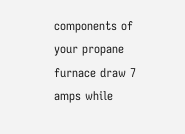components of your propane furnace draw 7 amps while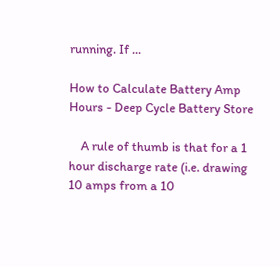running. If ...

How to Calculate Battery Amp Hours - Deep Cycle Battery Store

    A rule of thumb is that for a 1 hour discharge rate (i.e. drawing 10 amps from a 10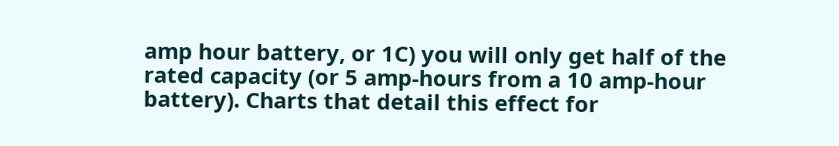amp hour battery, or 1C) you will only get half of the rated capacity (or 5 amp-hours from a 10 amp-hour battery). Charts that detail this effect for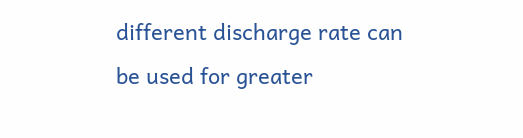different discharge rate can be used for greater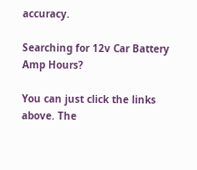accuracy.

Searching for 12v Car Battery Amp Hours?

You can just click the links above. The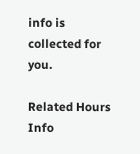info is collected for you.

Related Hours Info